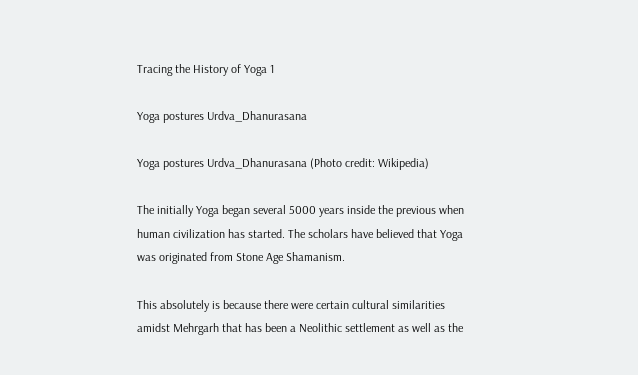Tracing the History of Yoga 1

Yoga postures Urdva_Dhanurasana

Yoga postures Urdva_Dhanurasana (Photo credit: Wikipedia)

The initially Yoga began several 5000 years inside the previous when human civilization has started. The scholars have believed that Yoga was originated from Stone Age Shamanism.

This absolutely is because there were certain cultural similarities amidst Mehrgarh that has been a Neolithic settlement as well as the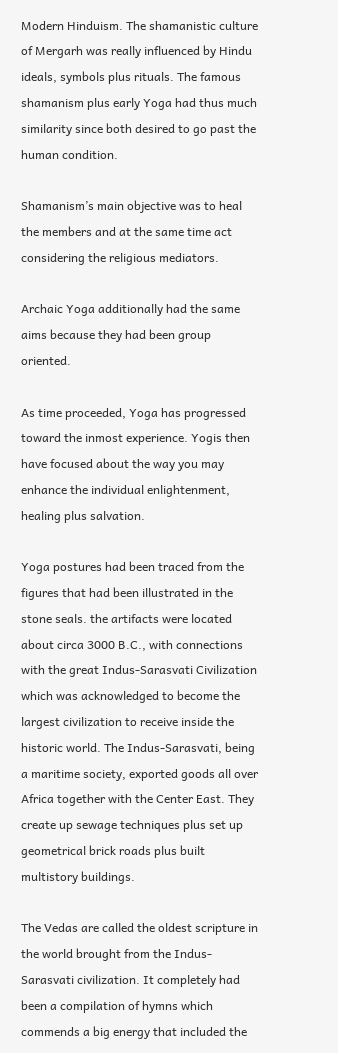Modern Hinduism. The shamanistic culture of Mergarh was really influenced by Hindu ideals, symbols plus rituals. The famous shamanism plus early Yoga had thus much similarity since both desired to go past the human condition.

Shamanism’s main objective was to heal the members and at the same time act considering the religious mediators.

Archaic Yoga additionally had the same aims because they had been group oriented.

As time proceeded, Yoga has progressed toward the inmost experience. Yogis then have focused about the way you may enhance the individual enlightenment, healing plus salvation.

Yoga postures had been traced from the figures that had been illustrated in the stone seals. the artifacts were located about circa 3000 B.C., with connections with the great Indus-Sarasvati Civilization which was acknowledged to become the largest civilization to receive inside the historic world. The Indus-Sarasvati, being a maritime society, exported goods all over Africa together with the Center East. They create up sewage techniques plus set up geometrical brick roads plus built multistory buildings.

The Vedas are called the oldest scripture in the world brought from the Indus-Sarasvati civilization. It completely had been a compilation of hymns which commends a big energy that included the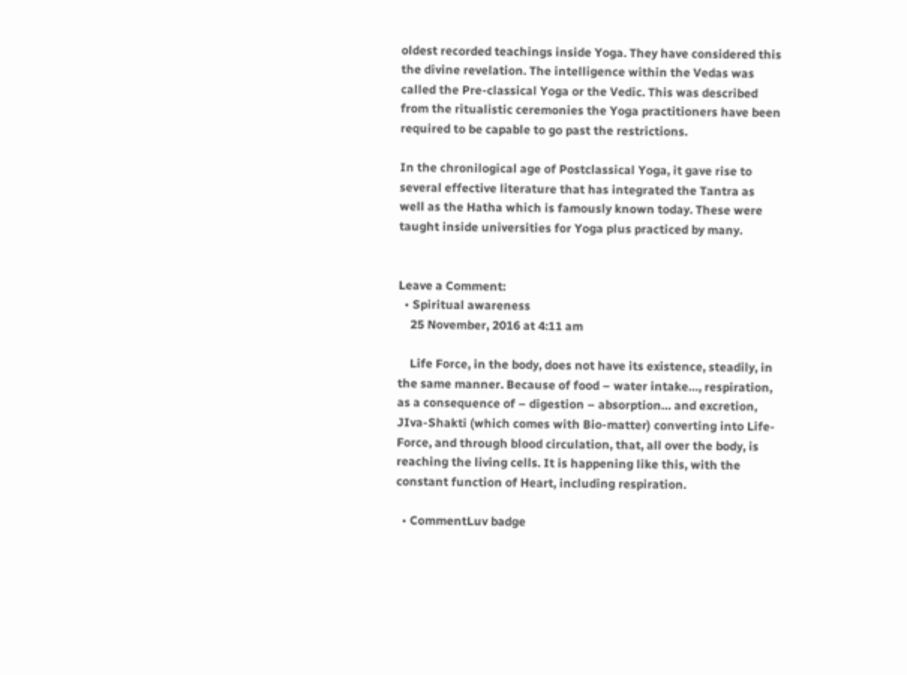oldest recorded teachings inside Yoga. They have considered this the divine revelation. The intelligence within the Vedas was called the Pre-classical Yoga or the Vedic. This was described from the ritualistic ceremonies the Yoga practitioners have been required to be capable to go past the restrictions.

In the chronilogical age of Postclassical Yoga, it gave rise to several effective literature that has integrated the Tantra as well as the Hatha which is famously known today. These were taught inside universities for Yoga plus practiced by many.


Leave a Comment:
  • Spiritual awareness
    25 November, 2016 at 4:11 am

    Life Force, in the body, does not have its existence, steadily, in the same manner. Because of food – water intake…, respiration, as a consequence of – digestion – absorption… and excretion, JIva-Shakti (which comes with Bio-matter) converting into Life-Force, and through blood circulation, that, all over the body, is reaching the living cells. It is happening like this, with the constant function of Heart, including respiration.

  • CommentLuv badge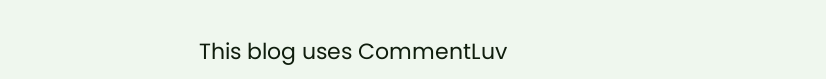This blog uses CommentLuv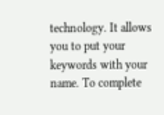technology. It allows you to put your keywords with your name. To complete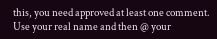this, you need approved at least one comment. Use your real name and then @ your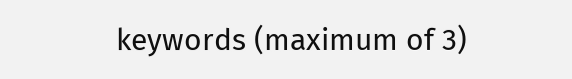keywords (maximum of 3)